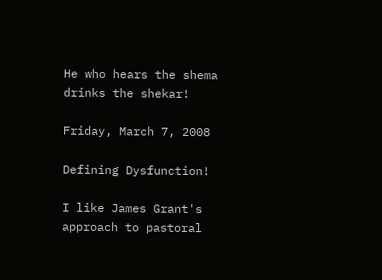He who hears the shema drinks the shekar!

Friday, March 7, 2008

Defining Dysfunction!

I like James Grant's approach to pastoral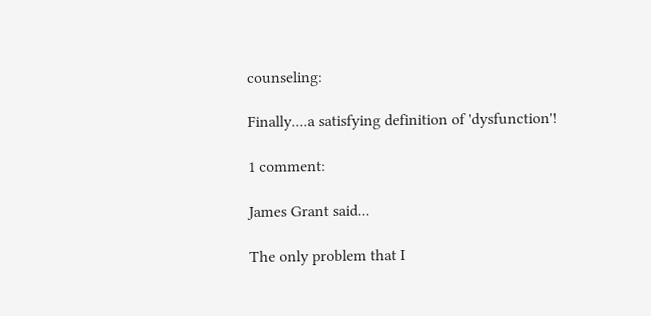counseling:

Finally....a satisfying definition of 'dysfunction'!

1 comment:

James Grant said...

The only problem that I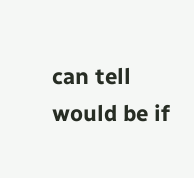can tell would be if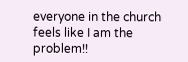everyone in the church feels like I am the problem!!